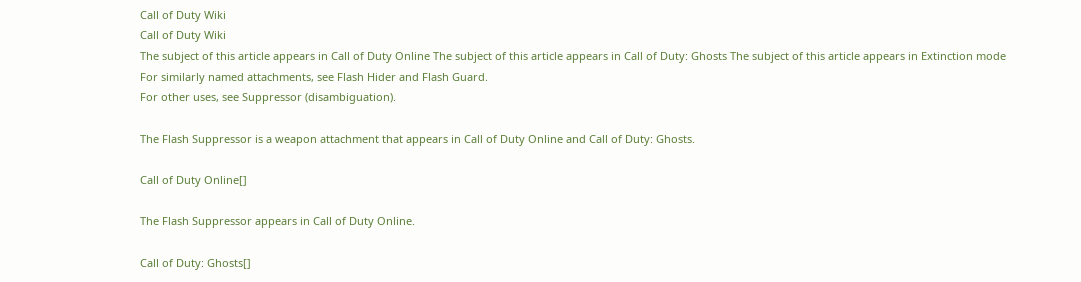Call of Duty Wiki
Call of Duty Wiki
The subject of this article appears in Call of Duty Online The subject of this article appears in Call of Duty: Ghosts The subject of this article appears in Extinction mode
For similarly named attachments, see Flash Hider and Flash Guard.
For other uses, see Suppressor (disambiguation).

The Flash Suppressor is a weapon attachment that appears in Call of Duty Online and Call of Duty: Ghosts.

Call of Duty Online[]

The Flash Suppressor appears in Call of Duty Online.

Call of Duty: Ghosts[]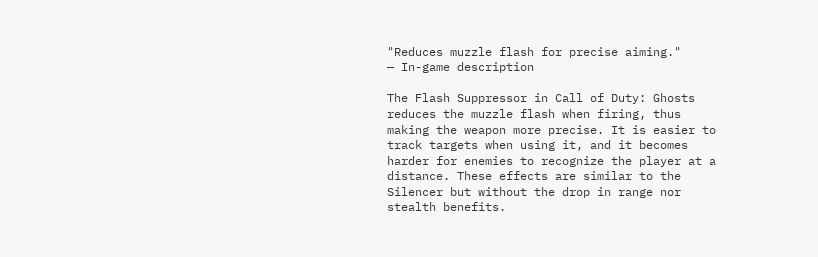"Reduces muzzle flash for precise aiming."
— In-game description

The Flash Suppressor in Call of Duty: Ghosts reduces the muzzle flash when firing, thus making the weapon more precise. It is easier to track targets when using it, and it becomes harder for enemies to recognize the player at a distance. These effects are similar to the Silencer but without the drop in range nor stealth benefits.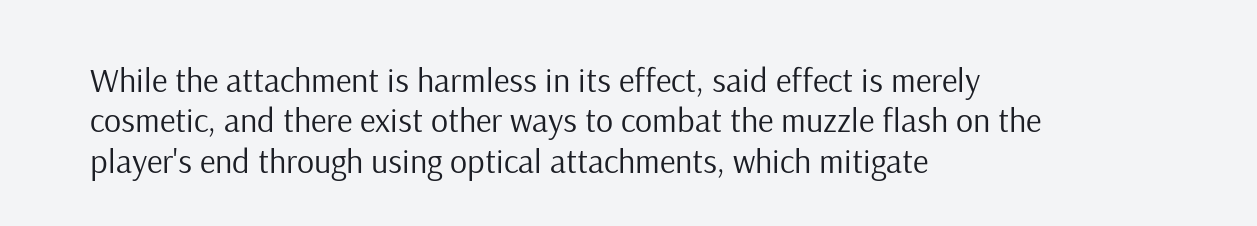While the attachment is harmless in its effect, said effect is merely cosmetic, and there exist other ways to combat the muzzle flash on the player's end through using optical attachments, which mitigate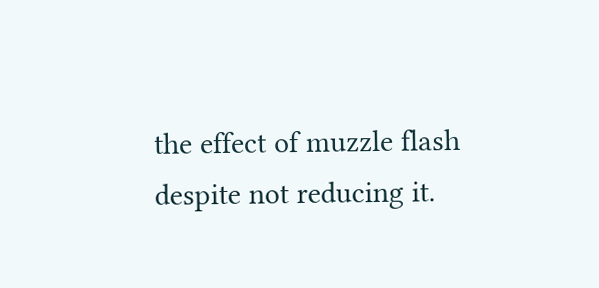the effect of muzzle flash despite not reducing it.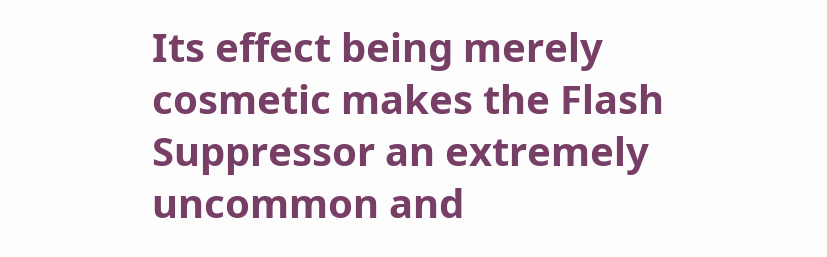Its effect being merely cosmetic makes the Flash Suppressor an extremely uncommon and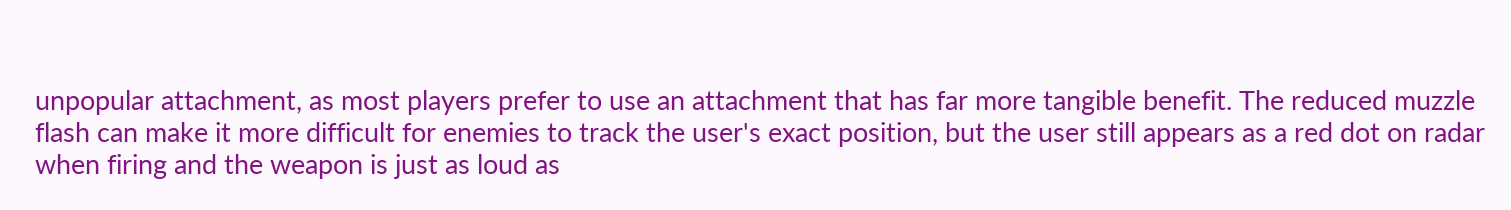unpopular attachment, as most players prefer to use an attachment that has far more tangible benefit. The reduced muzzle flash can make it more difficult for enemies to track the user's exact position, but the user still appears as a red dot on radar when firing and the weapon is just as loud as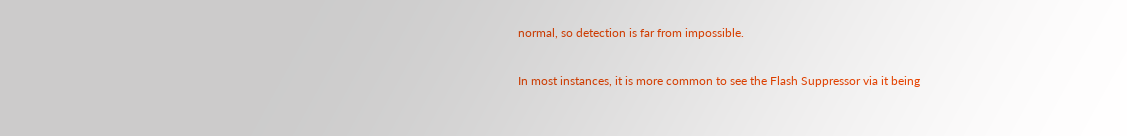normal, so detection is far from impossible.

In most instances, it is more common to see the Flash Suppressor via it being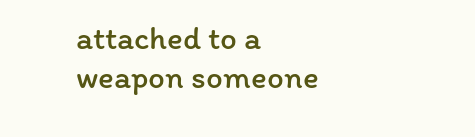attached to a weapon someone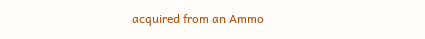acquired from an Ammo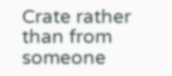Crate rather than from someone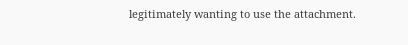legitimately wanting to use the attachment.